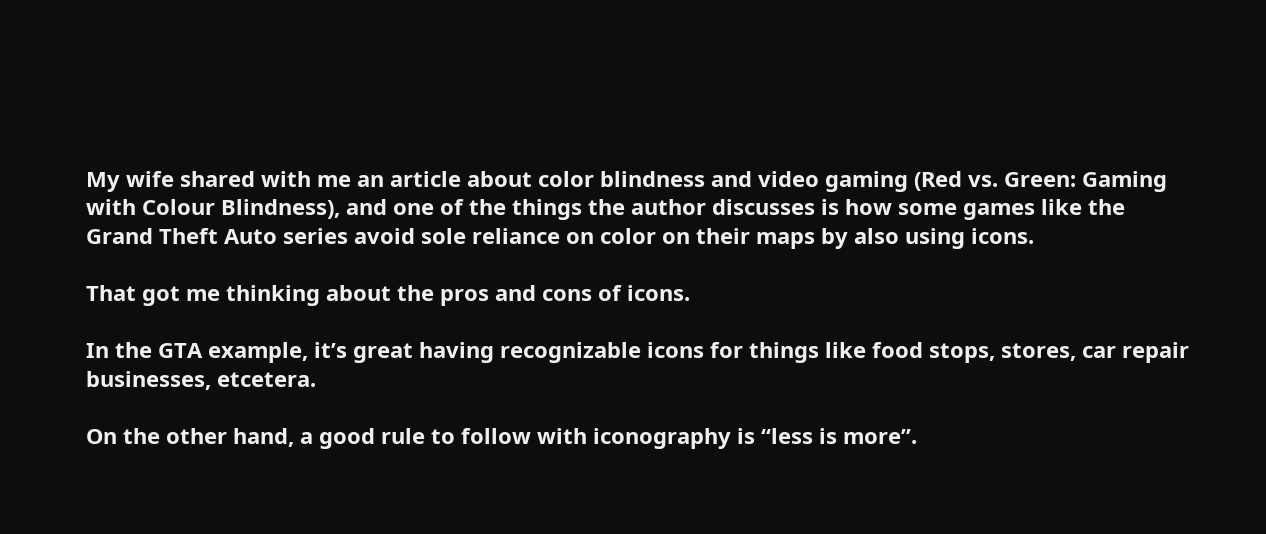My wife shared with me an article about color blindness and video gaming (Red vs. Green: Gaming with Colour Blindness), and one of the things the author discusses is how some games like the Grand Theft Auto series avoid sole reliance on color on their maps by also using icons.

That got me thinking about the pros and cons of icons.

In the GTA example, it’s great having recognizable icons for things like food stops, stores, car repair businesses, etcetera.

On the other hand, a good rule to follow with iconography is “less is more”.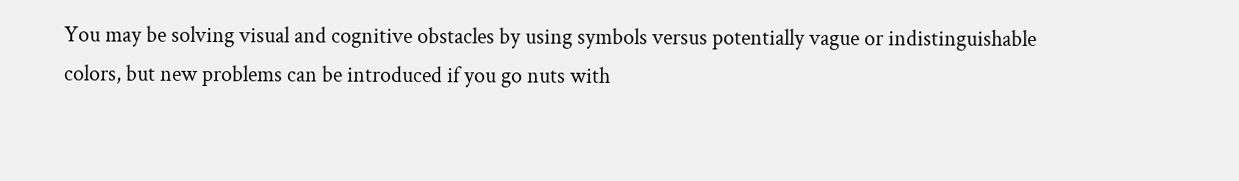You may be solving visual and cognitive obstacles by using symbols versus potentially vague or indistinguishable colors, but new problems can be introduced if you go nuts with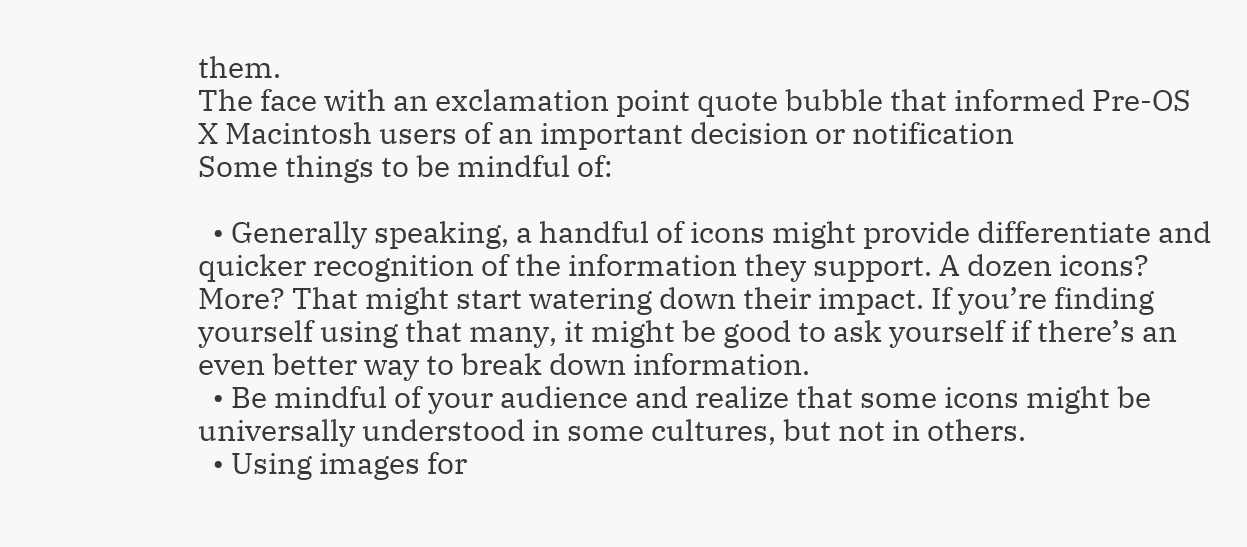them.
The face with an exclamation point quote bubble that informed Pre-OS X Macintosh users of an important decision or notification
Some things to be mindful of:

  • Generally speaking, a handful of icons might provide differentiate and quicker recognition of the information they support. A dozen icons? More? That might start watering down their impact. If you’re finding yourself using that many, it might be good to ask yourself if there’s an even better way to break down information.
  • Be mindful of your audience and realize that some icons might be universally understood in some cultures, but not in others.
  • Using images for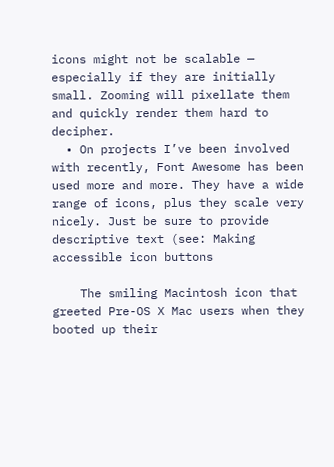icons might not be scalable — especially if they are initially small. Zooming will pixellate them and quickly render them hard to decipher.
  • On projects I’ve been involved with recently, Font Awesome has been used more and more. They have a wide range of icons, plus they scale very nicely. Just be sure to provide descriptive text (see: Making accessible icon buttons

    The smiling Macintosh icon that greeted Pre-OS X Mac users when they booted up their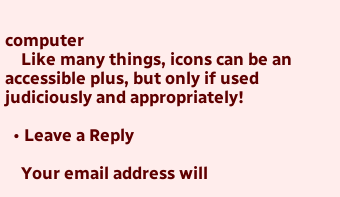computer
    Like many things, icons can be an accessible plus, but only if used judiciously and appropriately!

  • Leave a Reply

    Your email address will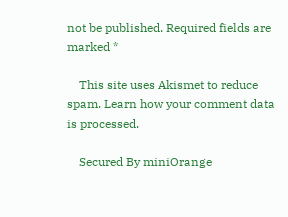not be published. Required fields are marked *

    This site uses Akismet to reduce spam. Learn how your comment data is processed.

    Secured By miniOrange